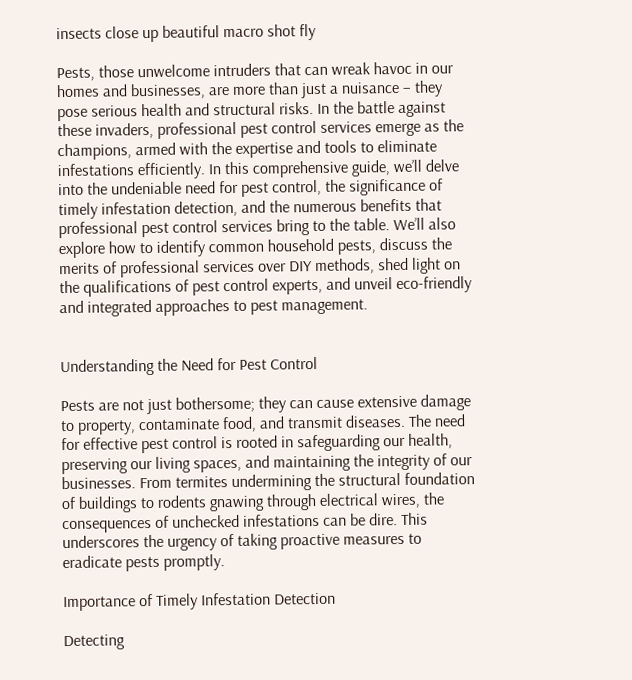insects close up beautiful macro shot fly

Pests, those unwelcome intruders that can wreak havoc in our homes and businesses, are more than just a nuisance – they pose serious health and structural risks. In the battle against these invaders, professional pest control services emerge as the champions, armed with the expertise and tools to eliminate infestations efficiently. In this comprehensive guide, we’ll delve into the undeniable need for pest control, the significance of timely infestation detection, and the numerous benefits that professional pest control services bring to the table. We’ll also explore how to identify common household pests, discuss the merits of professional services over DIY methods, shed light on the qualifications of pest control experts, and unveil eco-friendly and integrated approaches to pest management.


Understanding the Need for Pest Control

Pests are not just bothersome; they can cause extensive damage to property, contaminate food, and transmit diseases. The need for effective pest control is rooted in safeguarding our health, preserving our living spaces, and maintaining the integrity of our businesses. From termites undermining the structural foundation of buildings to rodents gnawing through electrical wires, the consequences of unchecked infestations can be dire. This underscores the urgency of taking proactive measures to eradicate pests promptly.

Importance of Timely Infestation Detection

Detecting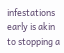infestations early is akin to stopping a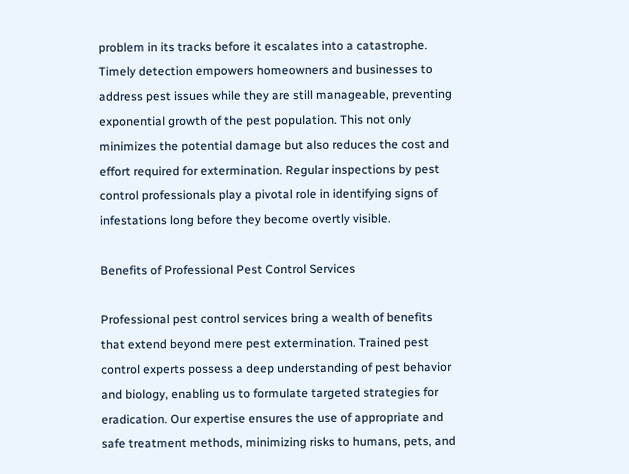problem in its tracks before it escalates into a catastrophe. Timely detection empowers homeowners and businesses to address pest issues while they are still manageable, preventing exponential growth of the pest population. This not only minimizes the potential damage but also reduces the cost and effort required for extermination. Regular inspections by pest control professionals play a pivotal role in identifying signs of infestations long before they become overtly visible.

Benefits of Professional Pest Control Services

Professional pest control services bring a wealth of benefits that extend beyond mere pest extermination. Trained pest control experts possess a deep understanding of pest behavior and biology, enabling us to formulate targeted strategies for eradication. Our expertise ensures the use of appropriate and safe treatment methods, minimizing risks to humans, pets, and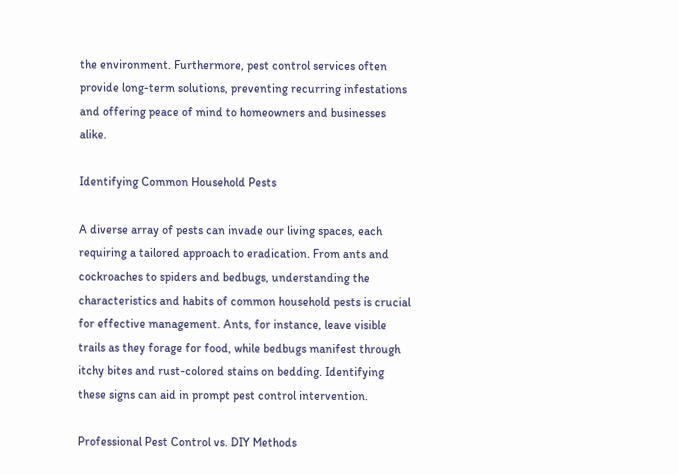the environment. Furthermore, pest control services often provide long-term solutions, preventing recurring infestations and offering peace of mind to homeowners and businesses alike.

Identifying Common Household Pests

A diverse array of pests can invade our living spaces, each requiring a tailored approach to eradication. From ants and cockroaches to spiders and bedbugs, understanding the characteristics and habits of common household pests is crucial for effective management. Ants, for instance, leave visible trails as they forage for food, while bedbugs manifest through itchy bites and rust-colored stains on bedding. Identifying these signs can aid in prompt pest control intervention.

Professional Pest Control vs. DIY Methods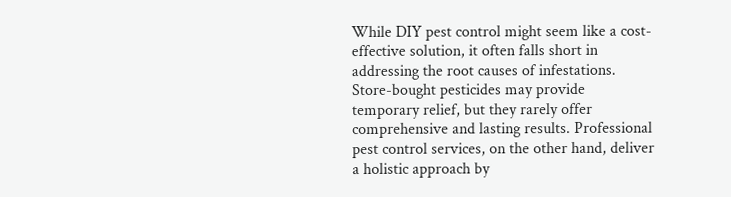While DIY pest control might seem like a cost-effective solution, it often falls short in addressing the root causes of infestations. Store-bought pesticides may provide temporary relief, but they rarely offer comprehensive and lasting results. Professional pest control services, on the other hand, deliver a holistic approach by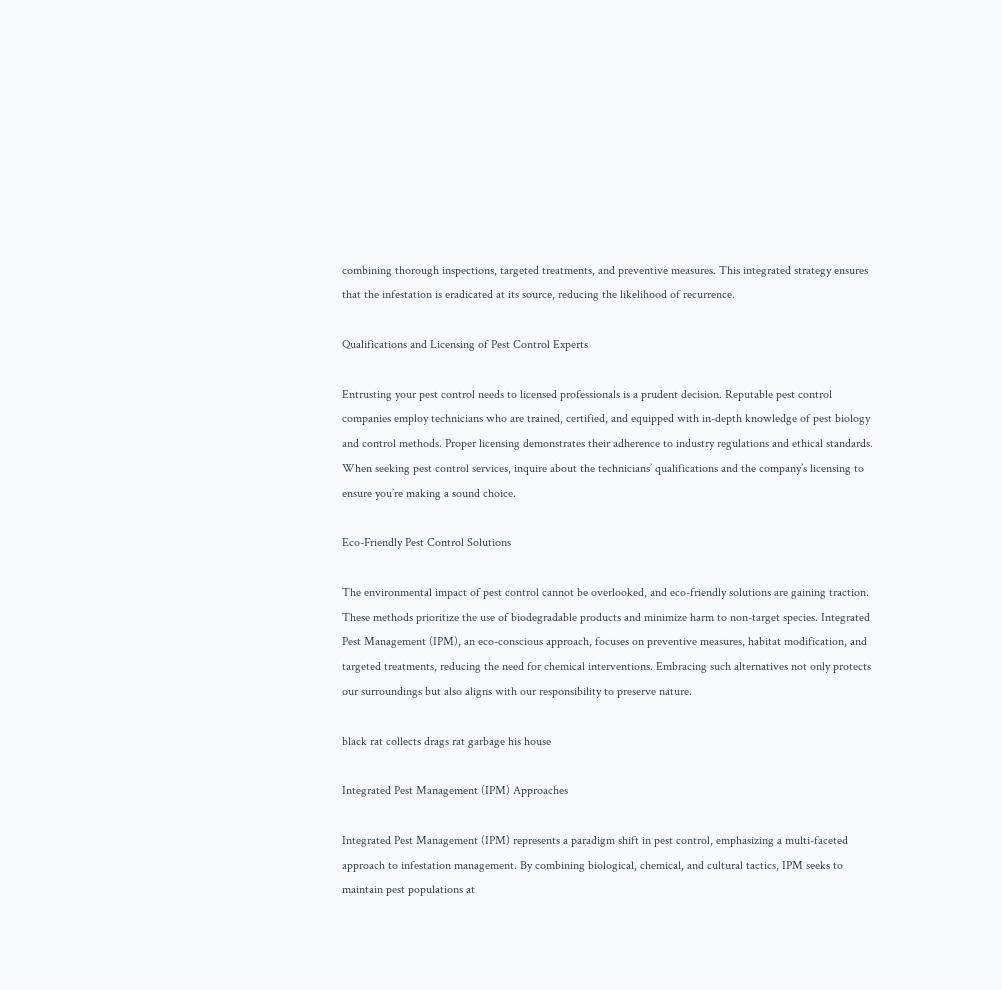combining thorough inspections, targeted treatments, and preventive measures. This integrated strategy ensures that the infestation is eradicated at its source, reducing the likelihood of recurrence.

Qualifications and Licensing of Pest Control Experts

Entrusting your pest control needs to licensed professionals is a prudent decision. Reputable pest control companies employ technicians who are trained, certified, and equipped with in-depth knowledge of pest biology and control methods. Proper licensing demonstrates their adherence to industry regulations and ethical standards. When seeking pest control services, inquire about the technicians’ qualifications and the company’s licensing to ensure you’re making a sound choice.

Eco-Friendly Pest Control Solutions

The environmental impact of pest control cannot be overlooked, and eco-friendly solutions are gaining traction. These methods prioritize the use of biodegradable products and minimize harm to non-target species. Integrated Pest Management (IPM), an eco-conscious approach, focuses on preventive measures, habitat modification, and targeted treatments, reducing the need for chemical interventions. Embracing such alternatives not only protects our surroundings but also aligns with our responsibility to preserve nature.

black rat collects drags rat garbage his house

Integrated Pest Management (IPM) Approaches

Integrated Pest Management (IPM) represents a paradigm shift in pest control, emphasizing a multi-faceted approach to infestation management. By combining biological, chemical, and cultural tactics, IPM seeks to maintain pest populations at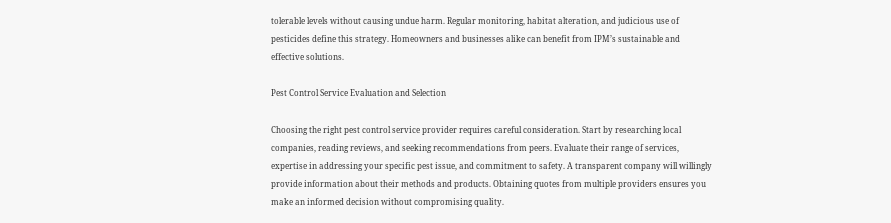tolerable levels without causing undue harm. Regular monitoring, habitat alteration, and judicious use of pesticides define this strategy. Homeowners and businesses alike can benefit from IPM’s sustainable and effective solutions.

Pest Control Service Evaluation and Selection

Choosing the right pest control service provider requires careful consideration. Start by researching local companies, reading reviews, and seeking recommendations from peers. Evaluate their range of services, expertise in addressing your specific pest issue, and commitment to safety. A transparent company will willingly provide information about their methods and products. Obtaining quotes from multiple providers ensures you make an informed decision without compromising quality.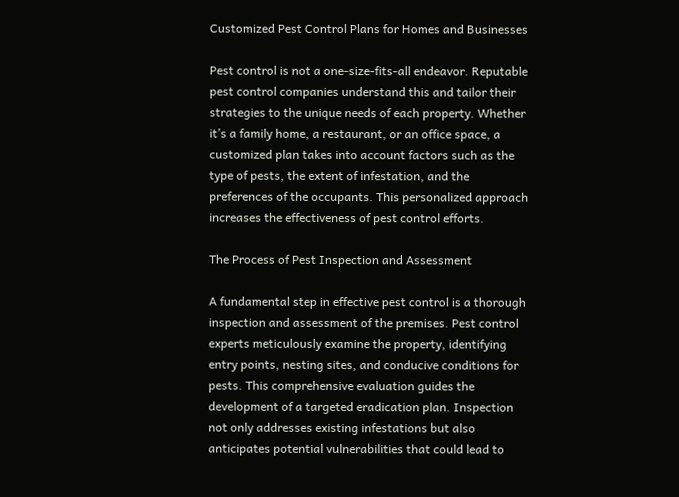Customized Pest Control Plans for Homes and Businesses

Pest control is not a one-size-fits-all endeavor. Reputable pest control companies understand this and tailor their strategies to the unique needs of each property. Whether it’s a family home, a restaurant, or an office space, a customized plan takes into account factors such as the type of pests, the extent of infestation, and the preferences of the occupants. This personalized approach increases the effectiveness of pest control efforts.

The Process of Pest Inspection and Assessment

A fundamental step in effective pest control is a thorough inspection and assessment of the premises. Pest control experts meticulously examine the property, identifying entry points, nesting sites, and conducive conditions for pests. This comprehensive evaluation guides the development of a targeted eradication plan. Inspection not only addresses existing infestations but also anticipates potential vulnerabilities that could lead to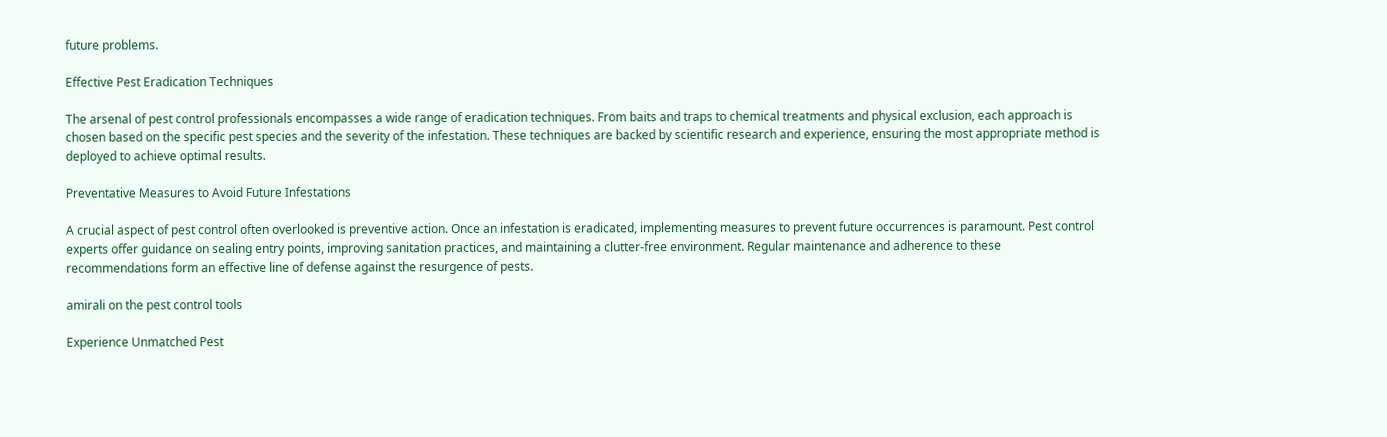future problems.

Effective Pest Eradication Techniques

The arsenal of pest control professionals encompasses a wide range of eradication techniques. From baits and traps to chemical treatments and physical exclusion, each approach is chosen based on the specific pest species and the severity of the infestation. These techniques are backed by scientific research and experience, ensuring the most appropriate method is deployed to achieve optimal results.

Preventative Measures to Avoid Future Infestations

A crucial aspect of pest control often overlooked is preventive action. Once an infestation is eradicated, implementing measures to prevent future occurrences is paramount. Pest control experts offer guidance on sealing entry points, improving sanitation practices, and maintaining a clutter-free environment. Regular maintenance and adherence to these recommendations form an effective line of defense against the resurgence of pests.

amirali on the pest control tools

Experience Unmatched Pest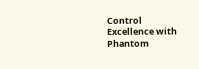Control Excellence with Phantom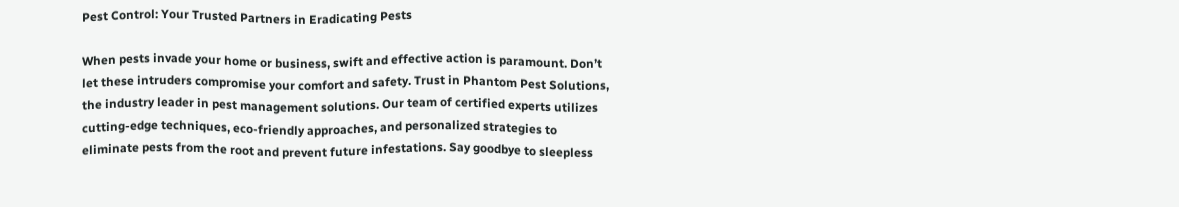Pest Control: Your Trusted Partners in Eradicating Pests

When pests invade your home or business, swift and effective action is paramount. Don’t let these intruders compromise your comfort and safety. Trust in Phantom Pest Solutions, the industry leader in pest management solutions. Our team of certified experts utilizes cutting-edge techniques, eco-friendly approaches, and personalized strategies to eliminate pests from the root and prevent future infestations. Say goodbye to sleepless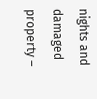nights and damaged property –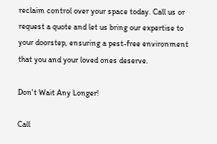reclaim control over your space today. Call us or request a quote and let us bring our expertise to your doorstep, ensuring a pest-free environment that you and your loved ones deserve.

Don't Wait Any Longer!

Call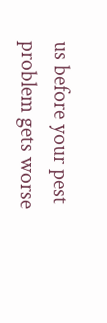us before your pest problem gets worse